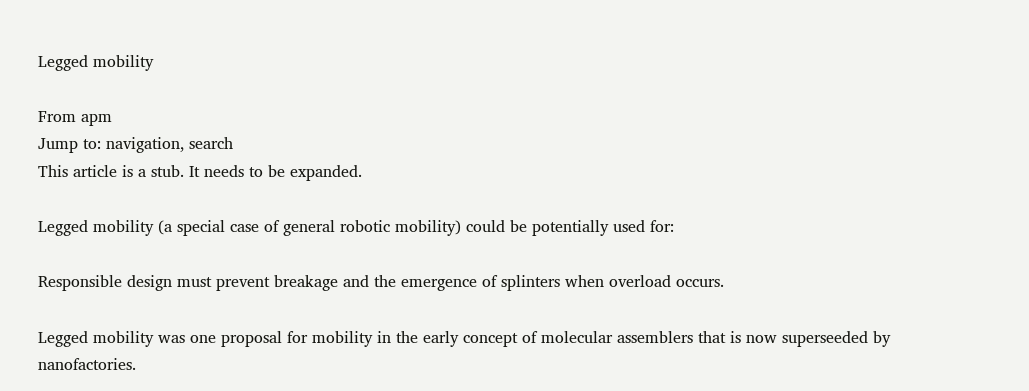Legged mobility

From apm
Jump to: navigation, search
This article is a stub. It needs to be expanded.

Legged mobility (a special case of general robotic mobility) could be potentially used for:

Responsible design must prevent breakage and the emergence of splinters when overload occurs.

Legged mobility was one proposal for mobility in the early concept of molecular assemblers that is now superseeded by nanofactories.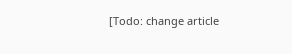[Todo: change article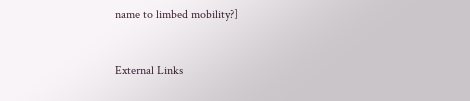name to limbed mobility?]


External Links